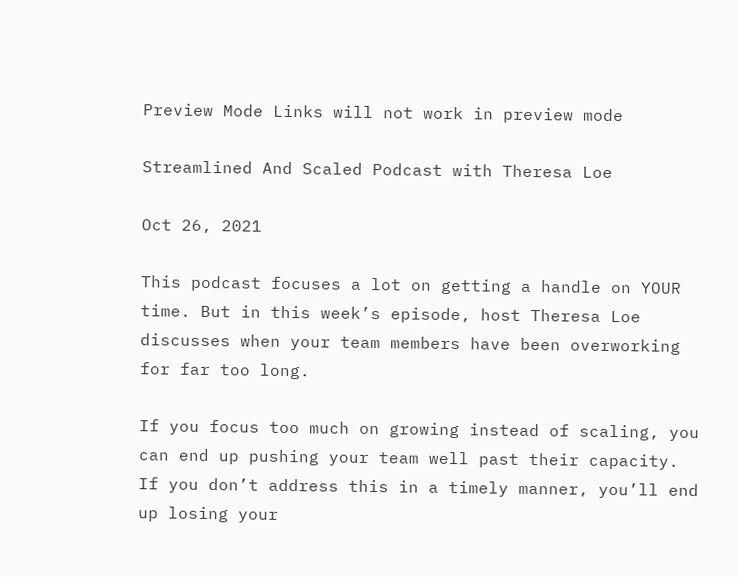Preview Mode Links will not work in preview mode

Streamlined And Scaled Podcast with Theresa Loe

Oct 26, 2021

This podcast focuses a lot on getting a handle on YOUR time. But in this week’s episode, host Theresa Loe discusses when your team members have been overworking for far too long.

If you focus too much on growing instead of scaling, you can end up pushing your team well past their capacity. If you don’t address this in a timely manner, you’ll end up losing your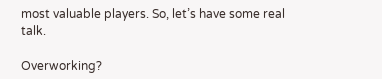most valuable players. So, let’s have some real talk.

Overworking?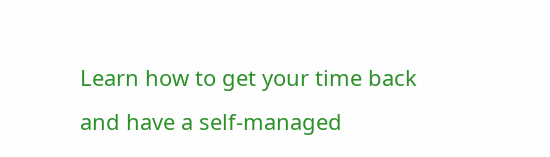Learn how to get your time back and have a self-managed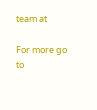team at

For more go to